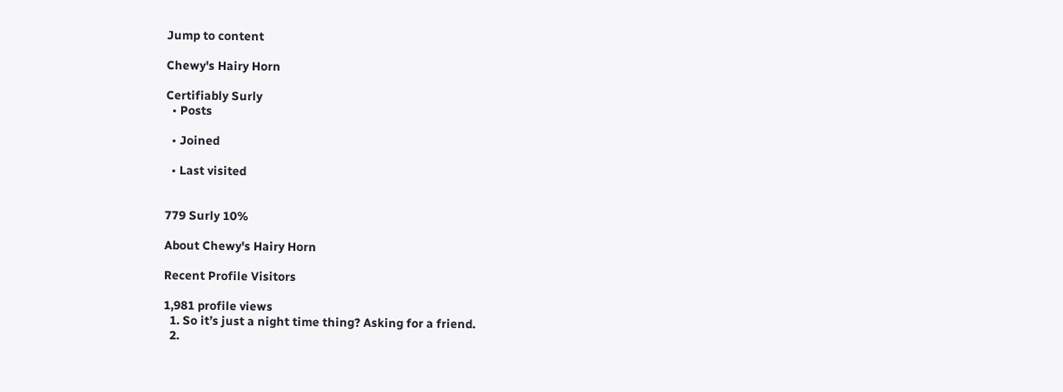Jump to content

Chewy's Hairy Horn

Certifiably Surly
  • Posts

  • Joined

  • Last visited


779 Surly 10%

About Chewy's Hairy Horn

Recent Profile Visitors

1,981 profile views
  1. So it’s just a night time thing? Asking for a friend.
  2.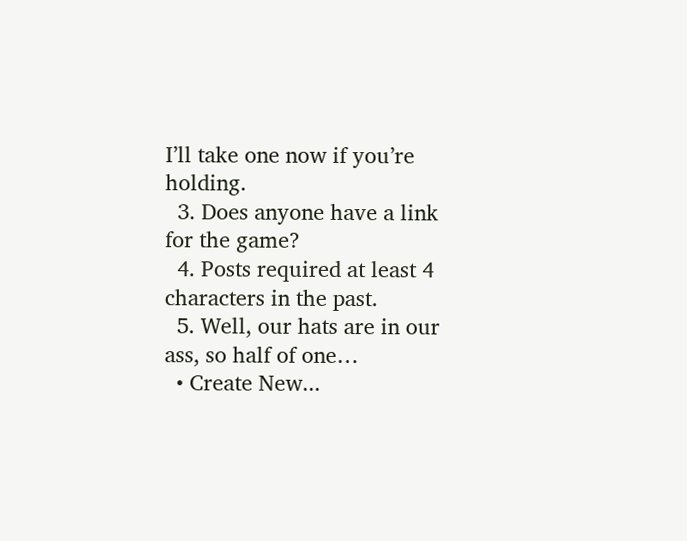I’ll take one now if you’re holding.
  3. Does anyone have a link for the game?
  4. Posts required at least 4 characters in the past.
  5. Well, our hats are in our ass, so half of one…
  • Create New...